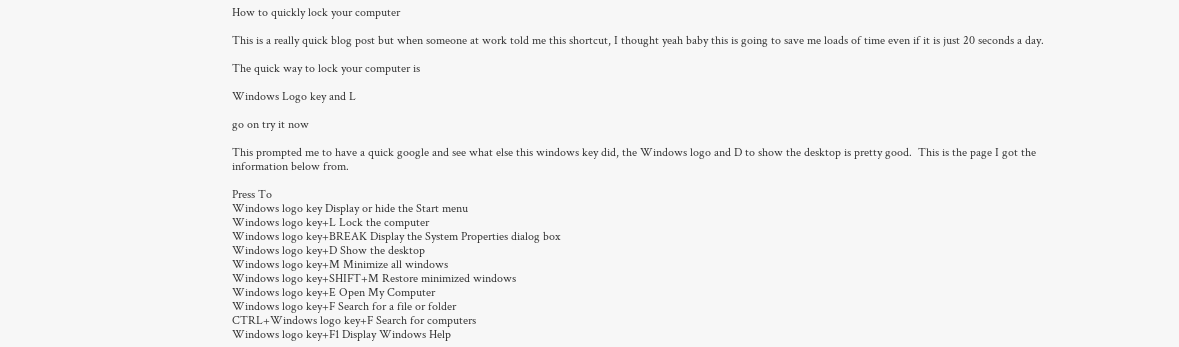How to quickly lock your computer

This is a really quick blog post but when someone at work told me this shortcut, I thought yeah baby this is going to save me loads of time even if it is just 20 seconds a day.

The quick way to lock your computer is

Windows Logo key and L

go on try it now

This prompted me to have a quick google and see what else this windows key did, the Windows logo and D to show the desktop is pretty good.  This is the page I got the information below from.

Press To
Windows logo key Display or hide the Start menu
Windows logo key+L Lock the computer
Windows logo key+BREAK Display the System Properties dialog box
Windows logo key+D Show the desktop
Windows logo key+M Minimize all windows
Windows logo key+SHIFT+M Restore minimized windows
Windows logo key+E Open My Computer
Windows logo key+F Search for a file or folder
CTRL+Windows logo key+F Search for computers
Windows logo key+F1 Display Windows Help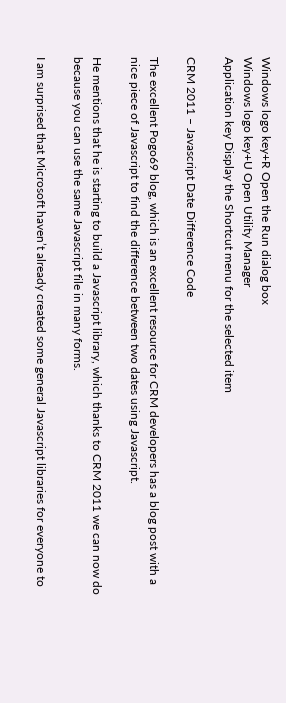Windows logo key+R Open the Run dialog box
Windows logo key+U Open Utility Manager
Application key Display the Shortcut menu for the selected item

CRM 2011 – Javascript Date Difference Code

The excellent Pogo69 blog, which is an excellent resource for CRM developers has a blog post with a nice piece of Javascript to find the difference between two dates using Javascript.

He mentions that he is starting to build a Javascript library, which thanks to CRM 2011 we can now do because you can use the same Javascript file in many forms.

I am surprised that Microsoft haven’t already created some general Javascript libraries for everyone to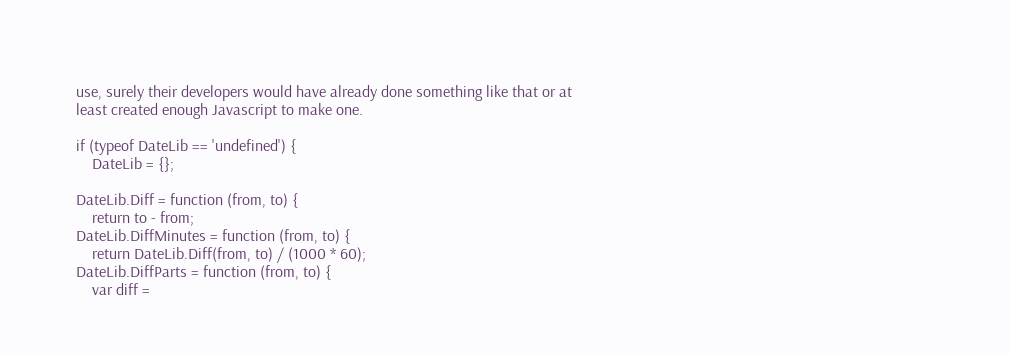use, surely their developers would have already done something like that or at least created enough Javascript to make one.

if (typeof DateLib == 'undefined') {
    DateLib = {};

DateLib.Diff = function (from, to) {
    return to - from;
DateLib.DiffMinutes = function (from, to) {
    return DateLib.Diff(from, to) / (1000 * 60);
DateLib.DiffParts = function (from, to) {
    var diff =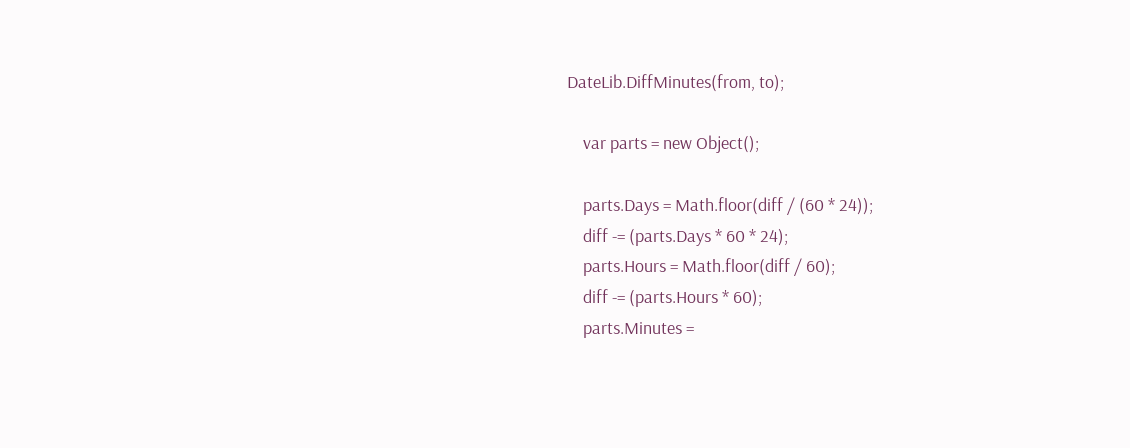DateLib.DiffMinutes(from, to);

    var parts = new Object();

    parts.Days = Math.floor(diff / (60 * 24));
    diff -= (parts.Days * 60 * 24);
    parts.Hours = Math.floor(diff / 60);
    diff -= (parts.Hours * 60);
    parts.Minutes =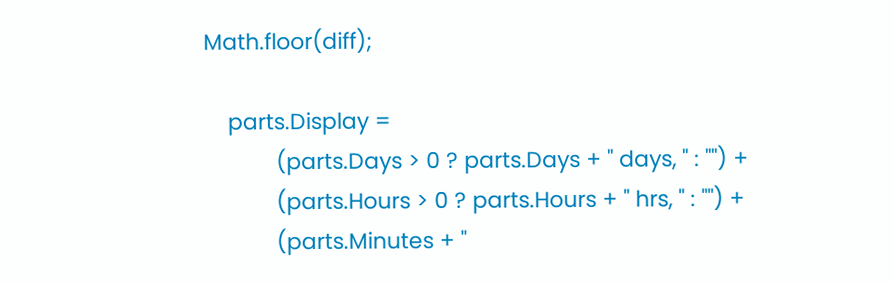Math.floor(diff);

    parts.Display =
            (parts.Days > 0 ? parts.Days + " days, " : "") +
            (parts.Hours > 0 ? parts.Hours + " hrs, " : "") +
            (parts.Minutes + "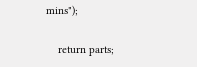mins");

    return parts;